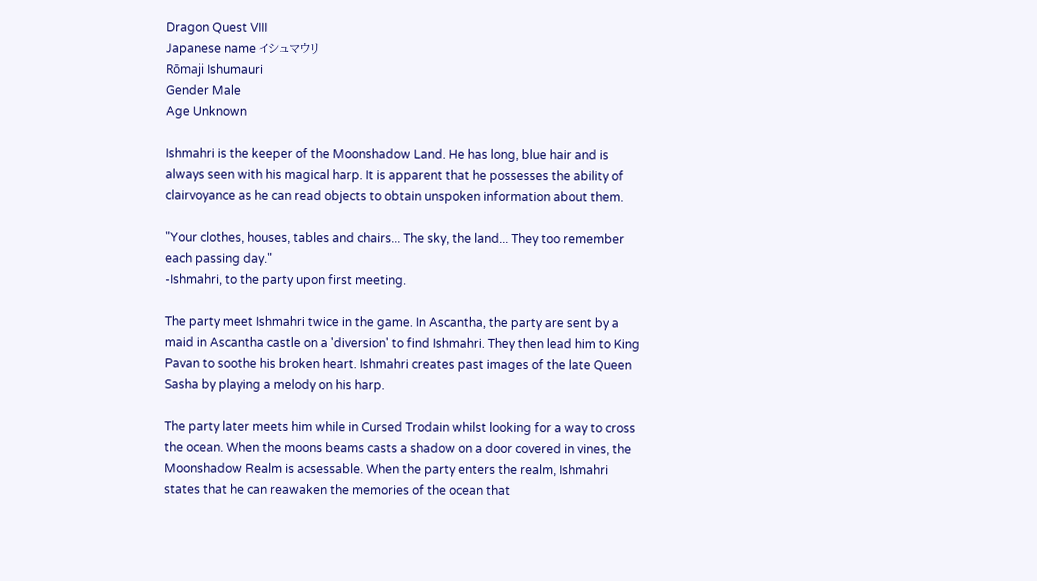Dragon Quest VIII
Japanese name イシュマウリ
Rōmaji Ishumauri
Gender Male
Age Unknown

Ishmahri is the keeper of the Moonshadow Land. He has long, blue hair and is always seen with his magical harp. It is apparent that he possesses the ability of clairvoyance as he can read objects to obtain unspoken information about them.

"Your clothes, houses, tables and chairs... The sky, the land... They too remember each passing day."
-Ishmahri, to the party upon first meeting.

The party meet Ishmahri twice in the game. In Ascantha, the party are sent by a maid in Ascantha castle on a 'diversion' to find Ishmahri. They then lead him to King Pavan to soothe his broken heart. Ishmahri creates past images of the late Queen Sasha by playing a melody on his harp.

The party later meets him while in Cursed Trodain whilst looking for a way to cross the ocean. When the moons beams casts a shadow on a door covered in vines, the Moonshadow Realm is acsessable. When the party enters the realm, Ishmahri states that he can reawaken the memories of the ocean that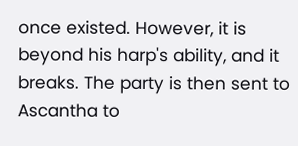once existed. However, it is beyond his harp's ability, and it breaks. The party is then sent to Ascantha to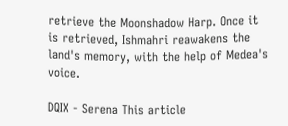retrieve the Moonshadow Harp. Once it is retrieved, Ishmahri reawakens the land's memory, with the help of Medea's voice.

DQIX - Serena This article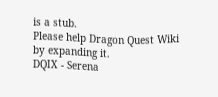is a stub.
Please help Dragon Quest Wiki by expanding it.
DQIX - Serena